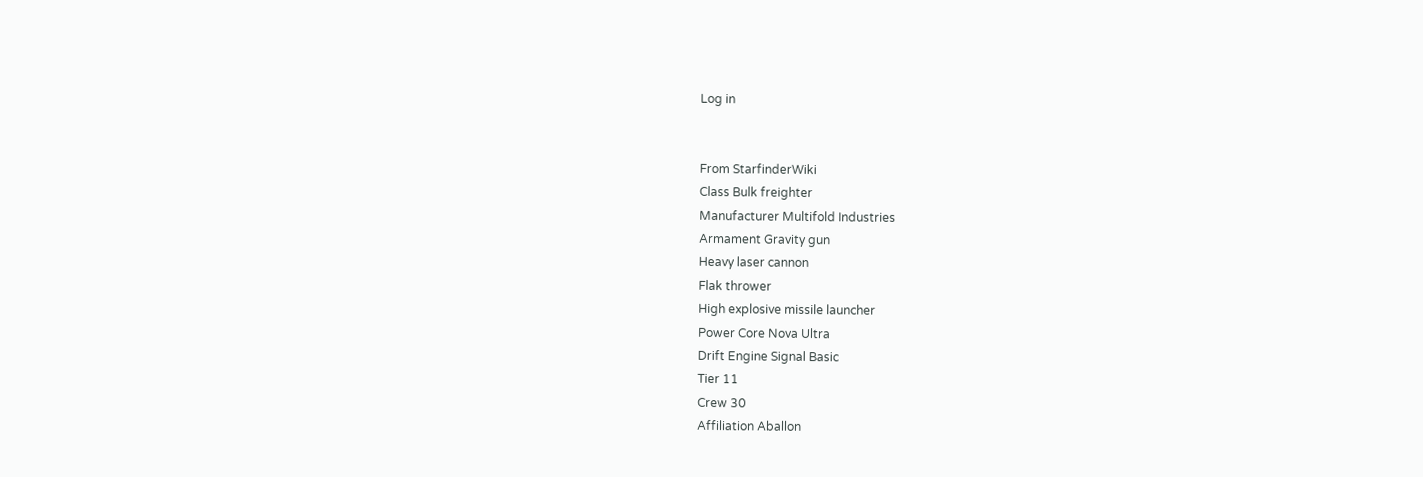Log in


From StarfinderWiki
Class Bulk freighter
Manufacturer Multifold Industries
Armament Gravity gun
Heavy laser cannon
Flak thrower
High explosive missile launcher
Power Core Nova Ultra
Drift Engine Signal Basic
Tier 11
Crew 30
Affiliation Aballon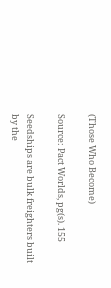(Those Who Become)

Source: Pact Worlds, pg(s). 155

Seedships are bulk freighters built by the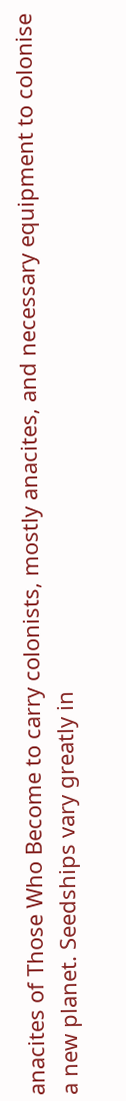anacites of Those Who Become to carry colonists, mostly anacites, and necessary equipment to colonise a new planet. Seedships vary greatly in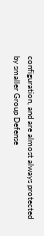configuration, and are almost always protected by smaller Group Defense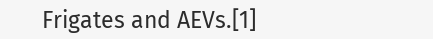Frigates and AEVs.[1]